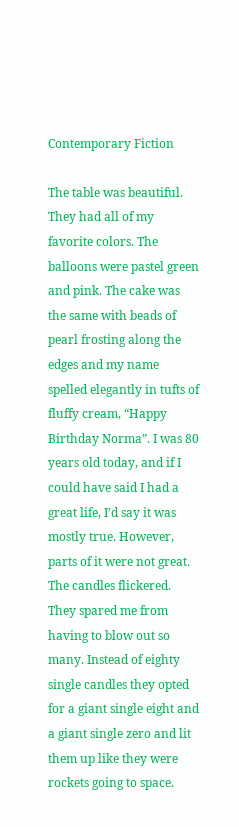Contemporary Fiction

The table was beautiful. They had all of my favorite colors. The balloons were pastel green and pink. The cake was the same with beads of pearl frosting along the edges and my name spelled elegantly in tufts of fluffy cream, “Happy Birthday Norma”. I was 80 years old today, and if I could have said I had a great life, I’d say it was mostly true. However, parts of it were not great. The candles flickered. They spared me from having to blow out so many. Instead of eighty single candles they opted for a giant single eight and a giant single zero and lit them up like they were rockets going to space.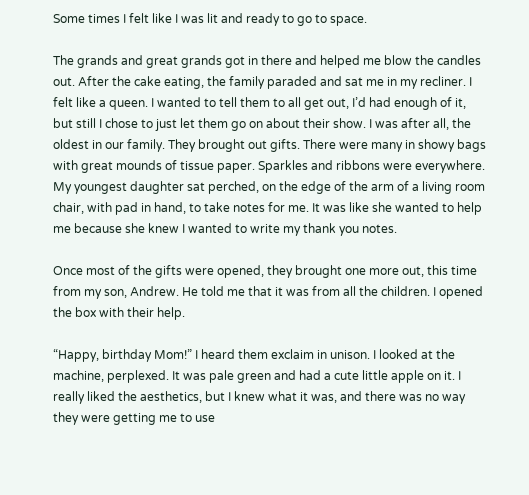Some times I felt like I was lit and ready to go to space.

The grands and great grands got in there and helped me blow the candles out. After the cake eating, the family paraded and sat me in my recliner. I felt like a queen. I wanted to tell them to all get out, I’d had enough of it, but still I chose to just let them go on about their show. I was after all, the oldest in our family. They brought out gifts. There were many in showy bags with great mounds of tissue paper. Sparkles and ribbons were everywhere. My youngest daughter sat perched, on the edge of the arm of a living room chair, with pad in hand, to take notes for me. It was like she wanted to help me because she knew I wanted to write my thank you notes.

Once most of the gifts were opened, they brought one more out, this time from my son, Andrew. He told me that it was from all the children. I opened the box with their help.

“Happy, birthday Mom!” I heard them exclaim in unison. I looked at the machine, perplexed. It was pale green and had a cute little apple on it. I really liked the aesthetics, but I knew what it was, and there was no way they were getting me to use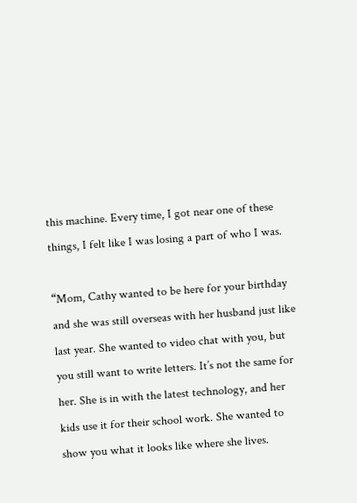this machine. Every time, I got near one of these things, I felt like I was losing a part of who I was.

“Mom, Cathy wanted to be here for your birthday and she was still overseas with her husband just like last year. She wanted to video chat with you, but you still want to write letters. It’s not the same for her. She is in with the latest technology, and her kids use it for their school work. She wanted to show you what it looks like where she lives.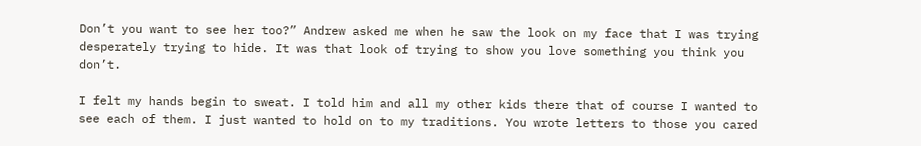Don’t you want to see her too?” Andrew asked me when he saw the look on my face that I was trying desperately trying to hide. It was that look of trying to show you love something you think you don’t.

I felt my hands begin to sweat. I told him and all my other kids there that of course I wanted to see each of them. I just wanted to hold on to my traditions. You wrote letters to those you cared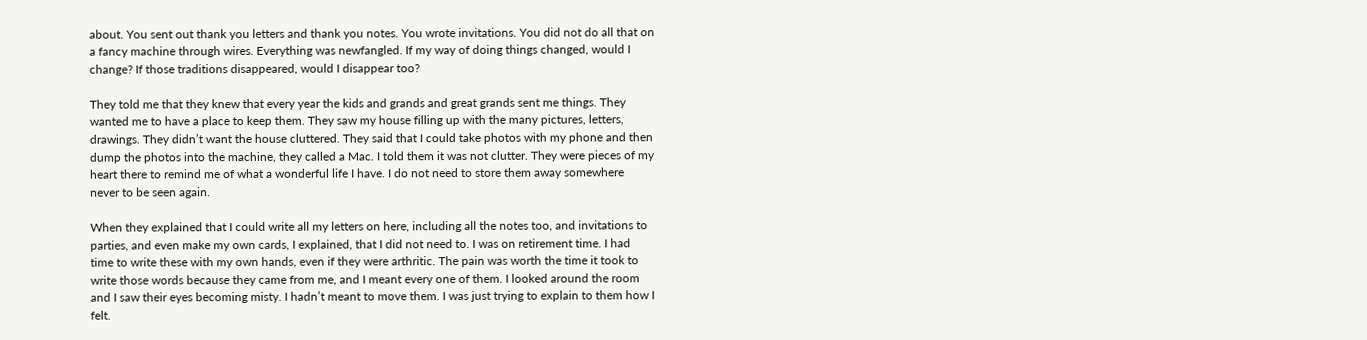about. You sent out thank you letters and thank you notes. You wrote invitations. You did not do all that on a fancy machine through wires. Everything was newfangled. If my way of doing things changed, would I change? If those traditions disappeared, would I disappear too?

They told me that they knew that every year the kids and grands and great grands sent me things. They wanted me to have a place to keep them. They saw my house filling up with the many pictures, letters, drawings. They didn’t want the house cluttered. They said that I could take photos with my phone and then dump the photos into the machine, they called a Mac. I told them it was not clutter. They were pieces of my heart there to remind me of what a wonderful life I have. I do not need to store them away somewhere never to be seen again.

When they explained that I could write all my letters on here, including all the notes too, and invitations to parties, and even make my own cards, I explained, that I did not need to. I was on retirement time. I had time to write these with my own hands, even if they were arthritic. The pain was worth the time it took to write those words because they came from me, and I meant every one of them. I looked around the room and I saw their eyes becoming misty. I hadn’t meant to move them. I was just trying to explain to them how I felt.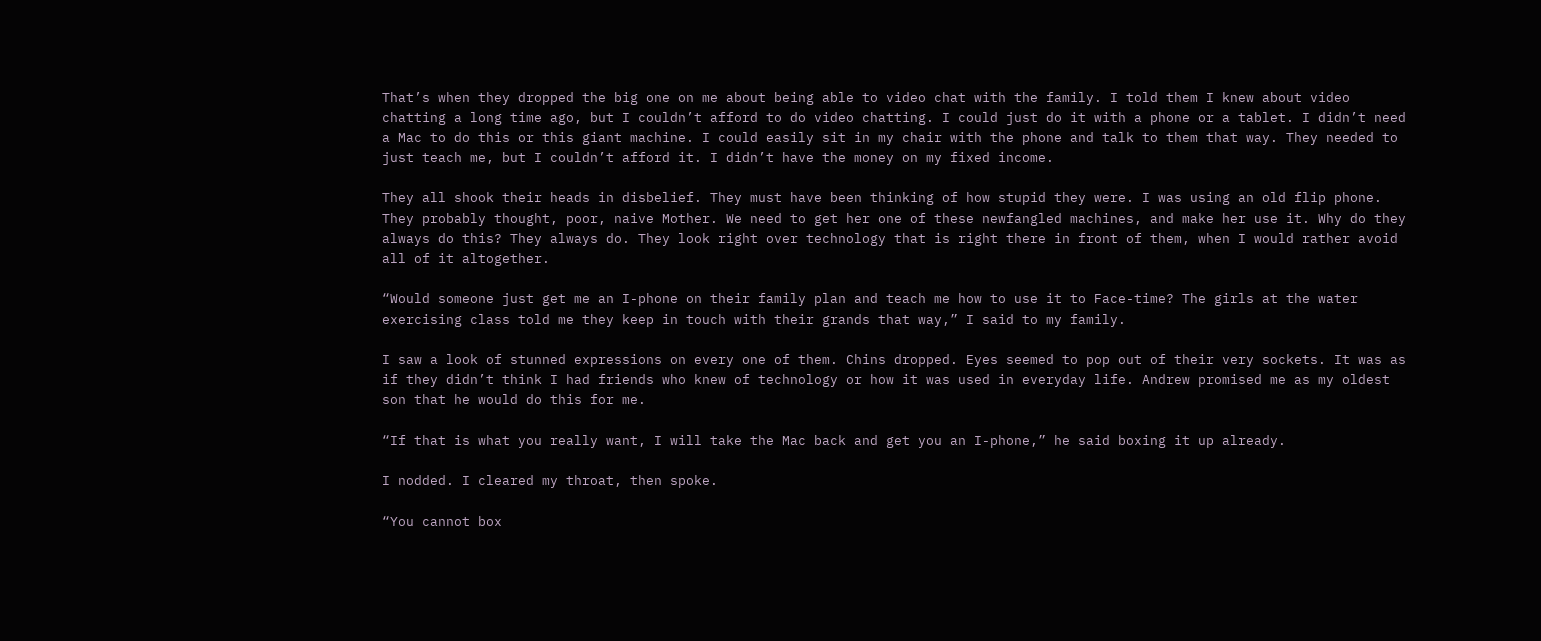That’s when they dropped the big one on me about being able to video chat with the family. I told them I knew about video chatting a long time ago, but I couldn’t afford to do video chatting. I could just do it with a phone or a tablet. I didn’t need a Mac to do this or this giant machine. I could easily sit in my chair with the phone and talk to them that way. They needed to just teach me, but I couldn’t afford it. I didn’t have the money on my fixed income.

They all shook their heads in disbelief. They must have been thinking of how stupid they were. I was using an old flip phone. They probably thought, poor, naive Mother. We need to get her one of these newfangled machines, and make her use it. Why do they always do this? They always do. They look right over technology that is right there in front of them, when I would rather avoid all of it altogether.

“Would someone just get me an I-phone on their family plan and teach me how to use it to Face-time? The girls at the water exercising class told me they keep in touch with their grands that way,” I said to my family.

I saw a look of stunned expressions on every one of them. Chins dropped. Eyes seemed to pop out of their very sockets. It was as if they didn’t think I had friends who knew of technology or how it was used in everyday life. Andrew promised me as my oldest son that he would do this for me.

“If that is what you really want, I will take the Mac back and get you an I-phone,” he said boxing it up already.

I nodded. I cleared my throat, then spoke.

“You cannot box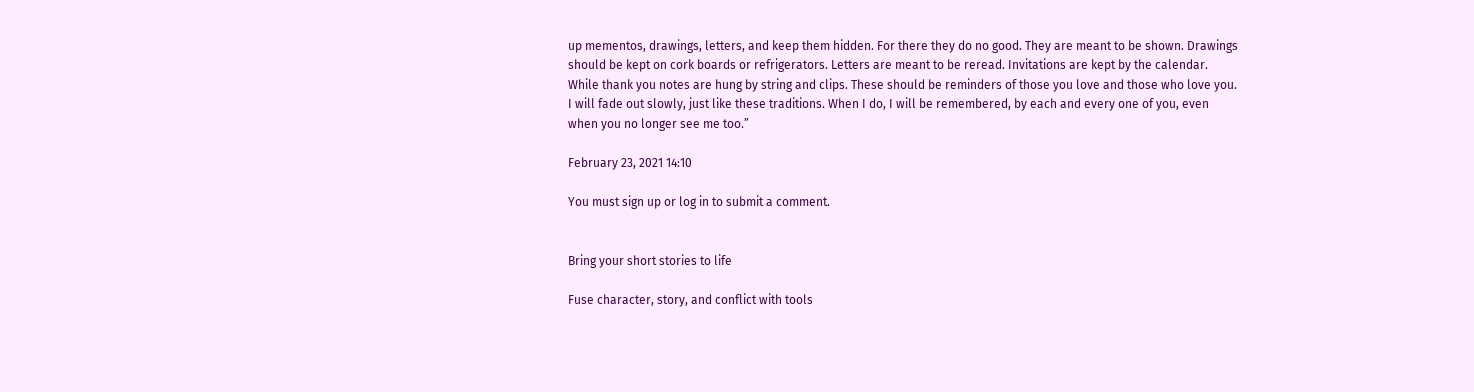up mementos, drawings, letters, and keep them hidden. For there they do no good. They are meant to be shown. Drawings should be kept on cork boards or refrigerators. Letters are meant to be reread. Invitations are kept by the calendar. While thank you notes are hung by string and clips. These should be reminders of those you love and those who love you. I will fade out slowly, just like these traditions. When I do, I will be remembered, by each and every one of you, even when you no longer see me too.”

February 23, 2021 14:10

You must sign up or log in to submit a comment.


Bring your short stories to life

Fuse character, story, and conflict with tools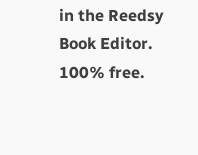in the Reedsy Book Editor. 100% free.